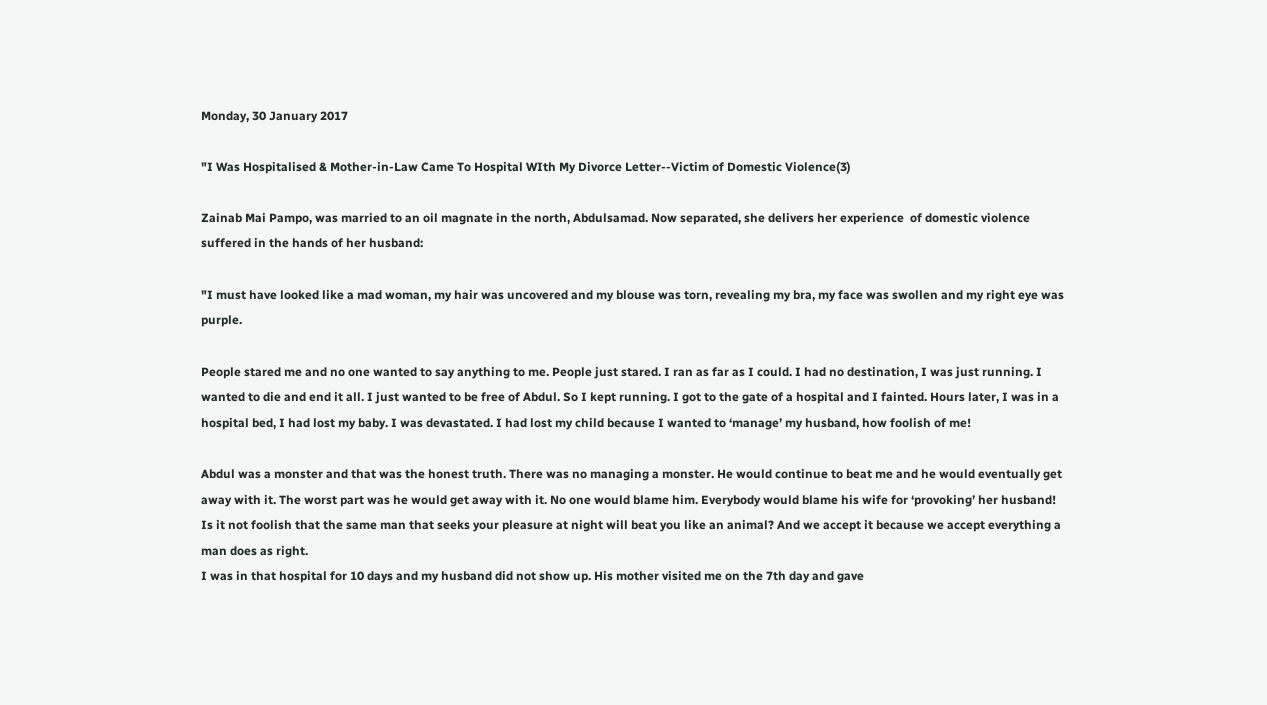Monday, 30 January 2017

"I Was Hospitalised & Mother-in-Law Came To Hospital WIth My Divorce Letter--Victim of Domestic Violence(3)

Zainab Mai Pampo, was married to an oil magnate in the north, Abdulsamad. Now separated, she delivers her experience  of domestic violence suffered in the hands of her husband:

"I must have looked like a mad woman, my hair was uncovered and my blouse was torn, revealing my bra, my face was swollen and my right eye was purple.

People stared me and no one wanted to say anything to me. People just stared. I ran as far as I could. I had no destination, I was just running. I wanted to die and end it all. I just wanted to be free of Abdul. So I kept running. I got to the gate of a hospital and I fainted. Hours later, I was in a hospital bed, I had lost my baby. I was devastated. I had lost my child because I wanted to ‘manage’ my husband, how foolish of me!

Abdul was a monster and that was the honest truth. There was no managing a monster. He would continue to beat me and he would eventually get away with it. The worst part was he would get away with it. No one would blame him. Everybody would blame his wife for ‘provoking’ her husband! Is it not foolish that the same man that seeks your pleasure at night will beat you like an animal? And we accept it because we accept everything a man does as right.
I was in that hospital for 10 days and my husband did not show up. His mother visited me on the 7th day and gave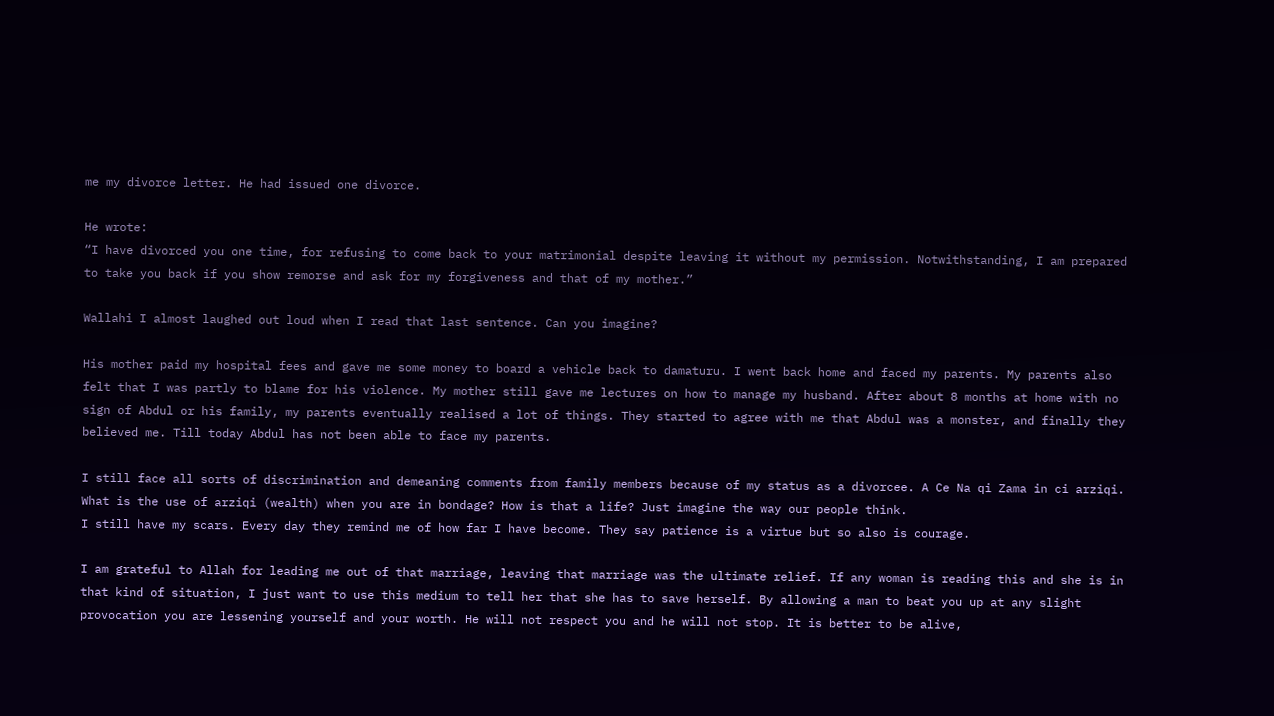me my divorce letter. He had issued one divorce.

He wrote:
“I have divorced you one time, for refusing to come back to your matrimonial despite leaving it without my permission. Notwithstanding, I am prepared to take you back if you show remorse and ask for my forgiveness and that of my mother.”

Wallahi I almost laughed out loud when I read that last sentence. Can you imagine?

His mother paid my hospital fees and gave me some money to board a vehicle back to damaturu. I went back home and faced my parents. My parents also felt that I was partly to blame for his violence. My mother still gave me lectures on how to manage my husband. After about 8 months at home with no sign of Abdul or his family, my parents eventually realised a lot of things. They started to agree with me that Abdul was a monster, and finally they believed me. Till today Abdul has not been able to face my parents.

I still face all sorts of discrimination and demeaning comments from family members because of my status as a divorcee. A Ce Na qi Zama in ci arziqi. What is the use of arziqi (wealth) when you are in bondage? How is that a life? Just imagine the way our people think.
I still have my scars. Every day they remind me of how far I have become. They say patience is a virtue but so also is courage.

I am grateful to Allah for leading me out of that marriage, leaving that marriage was the ultimate relief. If any woman is reading this and she is in that kind of situation, I just want to use this medium to tell her that she has to save herself. By allowing a man to beat you up at any slight provocation you are lessening yourself and your worth. He will not respect you and he will not stop. It is better to be alive,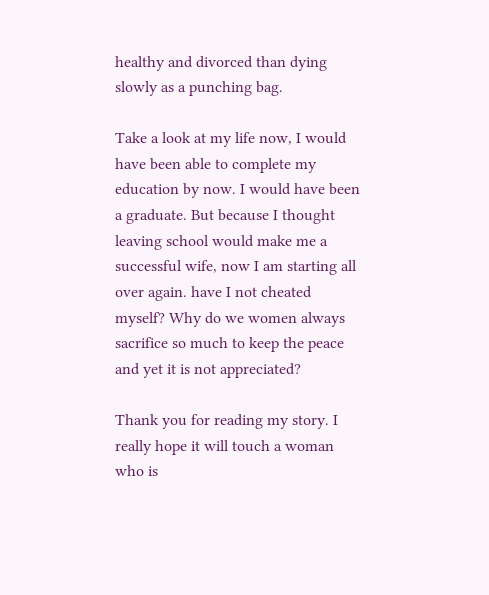healthy and divorced than dying slowly as a punching bag.

Take a look at my life now, I would have been able to complete my education by now. I would have been a graduate. But because I thought leaving school would make me a successful wife, now I am starting all over again. have I not cheated myself? Why do we women always sacrifice so much to keep the peace and yet it is not appreciated?

Thank you for reading my story. I really hope it will touch a woman who is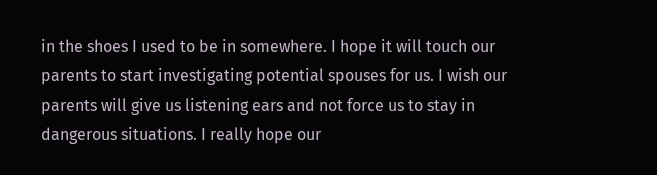in the shoes I used to be in somewhere. I hope it will touch our parents to start investigating potential spouses for us. I wish our parents will give us listening ears and not force us to stay in dangerous situations. I really hope our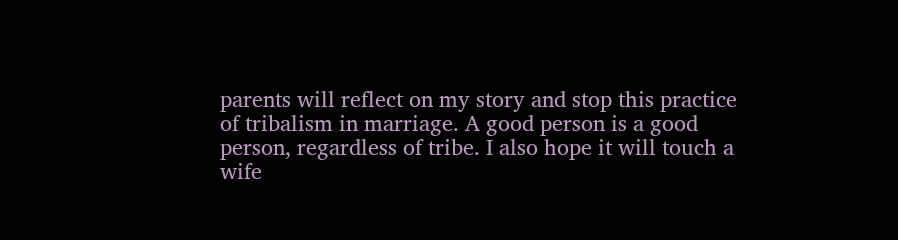parents will reflect on my story and stop this practice of tribalism in marriage. A good person is a good person, regardless of tribe. I also hope it will touch a wife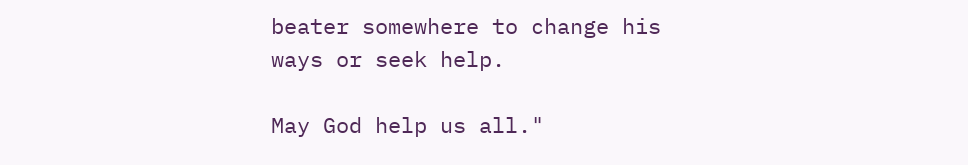beater somewhere to change his ways or seek help.

May God help us all."